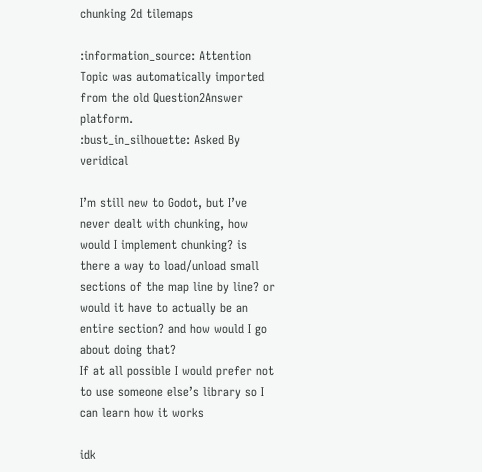chunking 2d tilemaps

:information_source: Attention Topic was automatically imported from the old Question2Answer platform.
:bust_in_silhouette: Asked By veridical

I’m still new to Godot, but I’ve never dealt with chunking, how would I implement chunking? is there a way to load/unload small sections of the map line by line? or would it have to actually be an entire section? and how would I go about doing that?
If at all possible I would prefer not to use someone else’s library so I can learn how it works

idk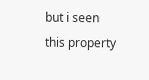but i seen this property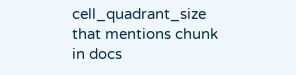cell_quadrant_size that mentions chunk in docs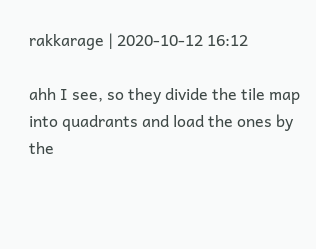rakkarage | 2020-10-12 16:12

ahh I see, so they divide the tile map into quadrants and load the ones by the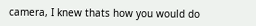camera, I knew thats how you would do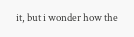it, but i wonder how the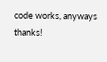code works, anyways thanks!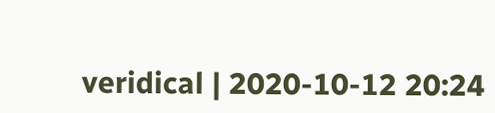veridical | 2020-10-12 20:24